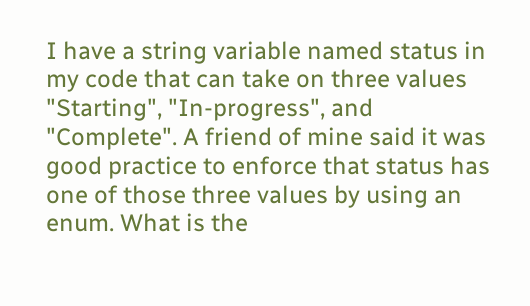I have a string variable named status in my code that can take on three values "Starting", "In-progress", and "Complete". A friend of mine said it was good practice to enforce that status has one of those three values by using an enum. What is the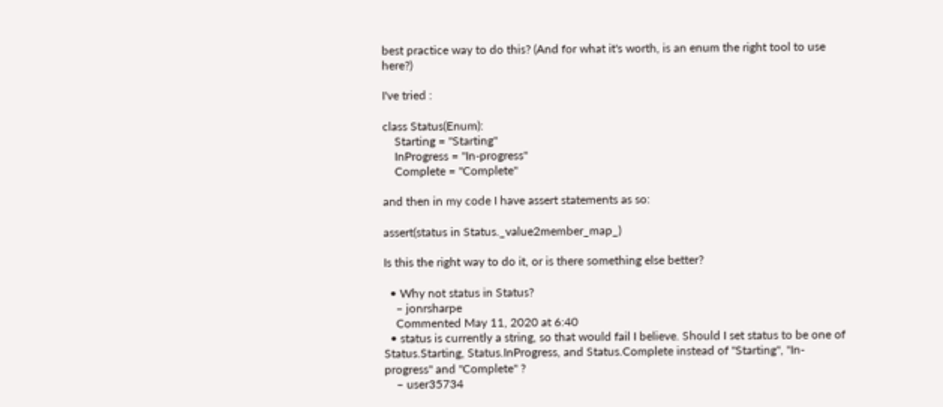best practice way to do this? (And for what it's worth, is an enum the right tool to use here?)

I've tried :

class Status(Enum):
    Starting = "Starting"
    InProgress = "In-progress"
    Complete = "Complete"

and then in my code I have assert statements as so:

assert(status in Status._value2member_map_)

Is this the right way to do it, or is there something else better?

  • Why not status in Status?
    – jonrsharpe
    Commented May 11, 2020 at 6:40
  • status is currently a string, so that would fail I believe. Should I set status to be one of Status.Starting, Status.InProgress, and Status.Complete instead of "Starting", "In-progress" and "Complete" ?
    – user35734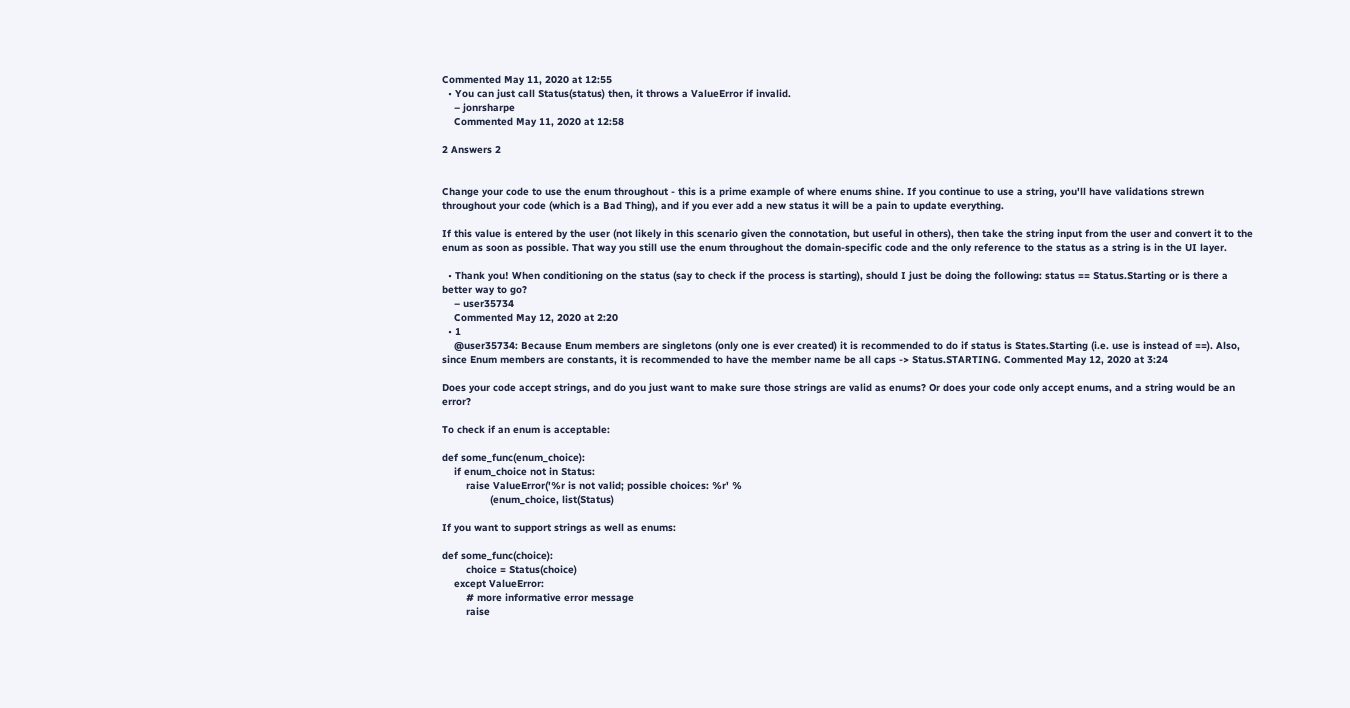Commented May 11, 2020 at 12:55
  • You can just call Status(status) then, it throws a ValueError if invalid.
    – jonrsharpe
    Commented May 11, 2020 at 12:58

2 Answers 2


Change your code to use the enum throughout - this is a prime example of where enums shine. If you continue to use a string, you'll have validations strewn throughout your code (which is a Bad Thing), and if you ever add a new status it will be a pain to update everything.

If this value is entered by the user (not likely in this scenario given the connotation, but useful in others), then take the string input from the user and convert it to the enum as soon as possible. That way you still use the enum throughout the domain-specific code and the only reference to the status as a string is in the UI layer.

  • Thank you! When conditioning on the status (say to check if the process is starting), should I just be doing the following: status == Status.Starting or is there a better way to go?
    – user35734
    Commented May 12, 2020 at 2:20
  • 1
    @user35734: Because Enum members are singletons (only one is ever created) it is recommended to do if status is States.Starting (i.e. use is instead of ==). Also, since Enum members are constants, it is recommended to have the member name be all caps -> Status.STARTING. Commented May 12, 2020 at 3:24

Does your code accept strings, and do you just want to make sure those strings are valid as enums? Or does your code only accept enums, and a string would be an error?

To check if an enum is acceptable:

def some_func(enum_choice):
    if enum_choice not in Status:
        raise ValueError('%r is not valid; possible choices: %r' %
                (enum_choice, list(Status)

If you want to support strings as well as enums:

def some_func(choice):
        choice = Status(choice)
    except ValueError:
        # more informative error message
        raise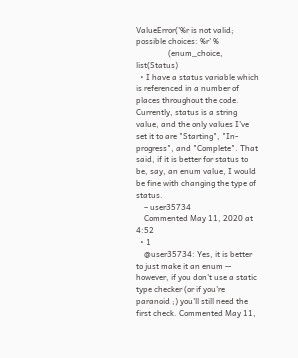ValueError('%r is not valid; possible choices: %r' %
                (enum_choice, list(Status)
  • I have a status variable which is referenced in a number of places throughout the code. Currently, status is a string value, and the only values I've set it to are "Starting", "In-progress", and "Complete". That said, if it is better for status to be, say, an enum value, I would be fine with changing the type of status.
    – user35734
    Commented May 11, 2020 at 4:52
  • 1
    @user35734: Yes, it is better to just make it an enum -- however, if you don't use a static type checker (or if you're paranoid ;) you'll still need the first check. Commented May 11,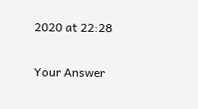2020 at 22:28

Your Answer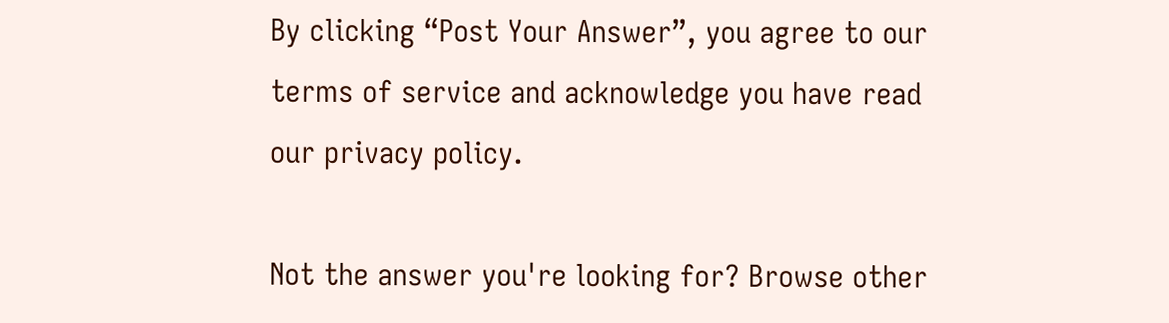By clicking “Post Your Answer”, you agree to our terms of service and acknowledge you have read our privacy policy.

Not the answer you're looking for? Browse other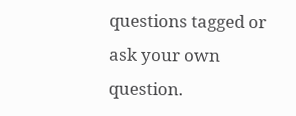questions tagged or ask your own question.